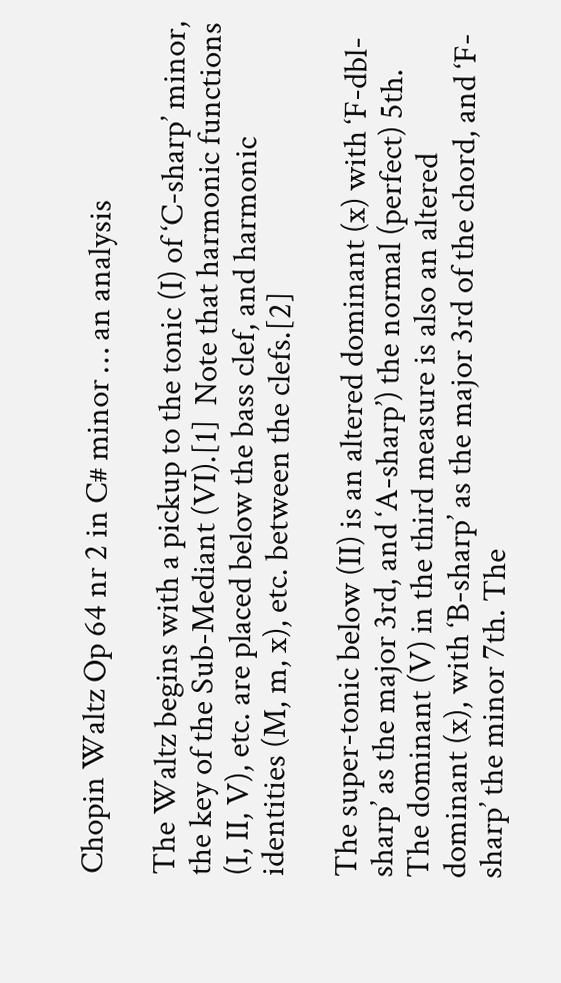Chopin Waltz Op 64 nr 2 in C# minor … an analysis

The Waltz begins with a pickup to the tonic (I) of ‘C-sharp’ minor, the key of the Sub-Mediant (VI).[1]  Note that harmonic functions (I, II, V), etc. are placed below the bass clef, and harmonic identities (M, m, x), etc. between the clefs.[2]

The super-tonic below (II) is an altered dominant (x) with ‘F-dbl-sharp’ as the major 3rd, and ‘A-sharp’) the normal (perfect) 5th. The dominant (V) in the third measure is also an altered dominant (x), with ‘B-sharp’ as the major 3rd of the chord, and ‘F-sharp’ the minor 7th. The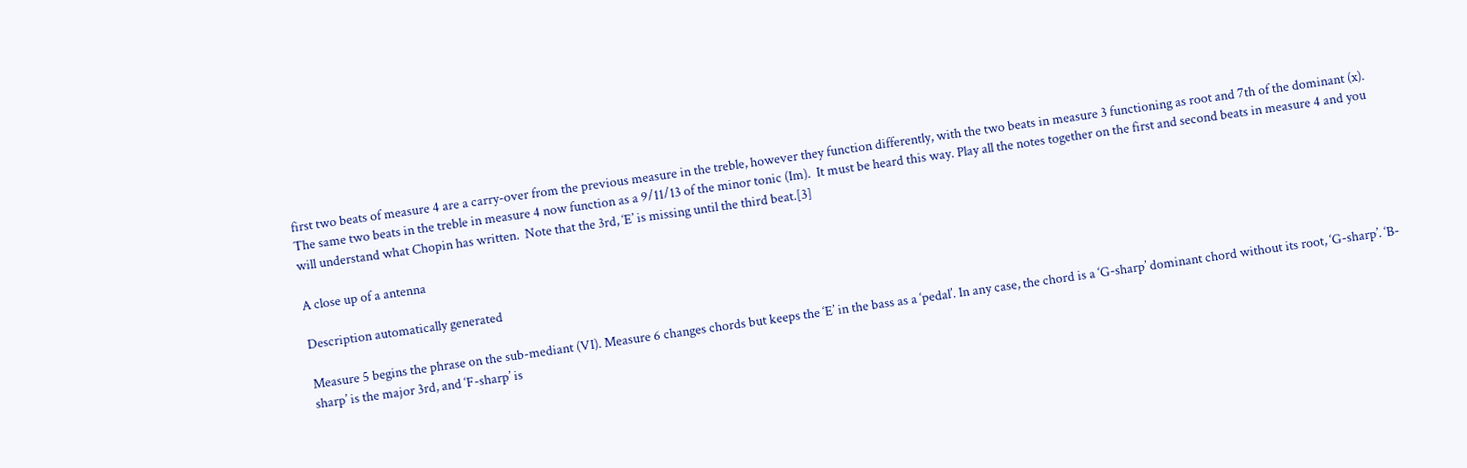first two beats of measure 4 are a carry-over from the previous measure in the treble, however they function differently, with the two beats in measure 3 functioning as root and 7th of the dominant (x). The same two beats in the treble in measure 4 now function as a 9/11/13 of the minor tonic (Im).  It must be heard this way. Play all the notes together on the first and second beats in measure 4 and you will understand what Chopin has written.  Note that the 3rd, ‘E’ is missing until the third beat.[3]

A close up of a antenna

Description automatically generated

Measure 5 begins the phrase on the sub-mediant (VI). Measure 6 changes chords but keeps the ‘E’ in the bass as a ‘pedal’. In any case, the chord is a ‘G-sharp’ dominant chord without its root, ‘G-sharp’. ‘B-sharp’ is the major 3rd, and ‘F-sharp’ is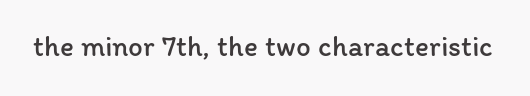the minor 7th, the two characteristic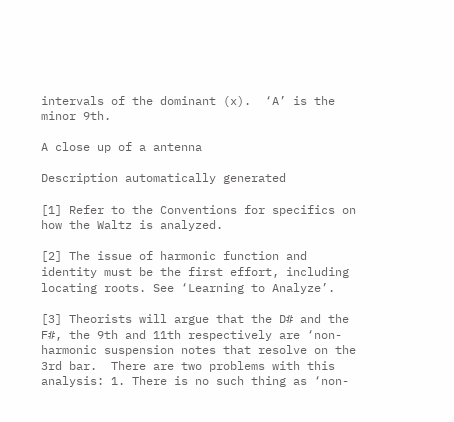intervals of the dominant (x).  ‘A’ is the minor 9th.

A close up of a antenna

Description automatically generated

[1] Refer to the Conventions for specifics on how the Waltz is analyzed.

[2] The issue of harmonic function and identity must be the first effort, including locating roots. See ‘Learning to Analyze’.

[3] Theorists will argue that the D# and the F#, the 9th and 11th respectively are ‘non-harmonic suspension notes that resolve on the 3rd bar.  There are two problems with this analysis: 1. There is no such thing as ‘non-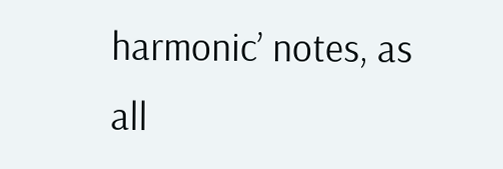harmonic’ notes, as all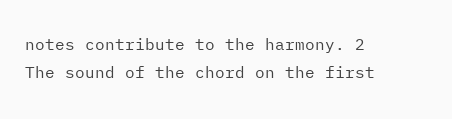notes contribute to the harmony. 2  The sound of the chord on the first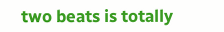two beats is totally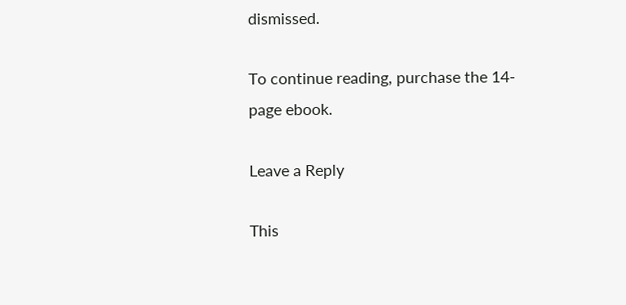dismissed.

To continue reading, purchase the 14-page ebook.

Leave a Reply

This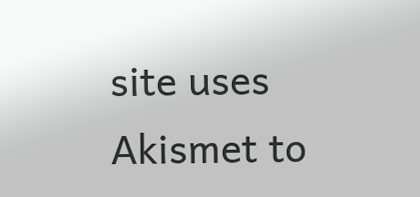site uses Akismet to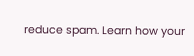reduce spam. Learn how your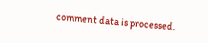comment data is processed.